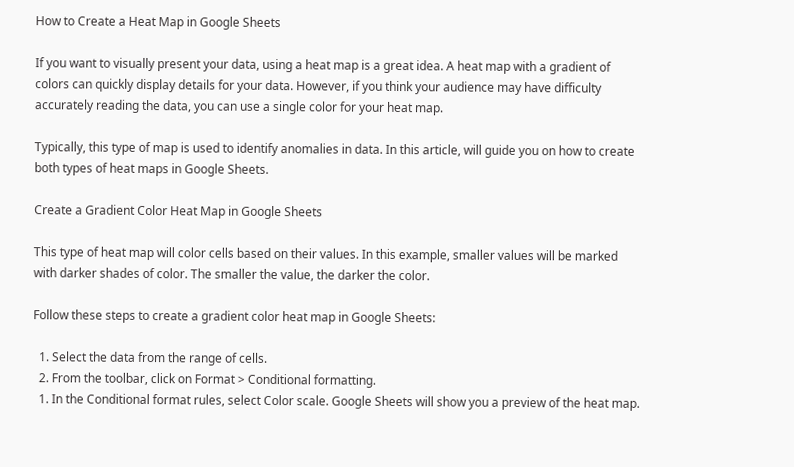How to Create a Heat Map in Google Sheets

If you want to visually present your data, using a heat map is a great idea. A heat map with a gradient of colors can quickly display details for your data. However, if you think your audience may have difficulty accurately reading the data, you can use a single color for your heat map.

Typically, this type of map is used to identify anomalies in data. In this article, will guide you on how to create both types of heat maps in Google Sheets.

Create a Gradient Color Heat Map in Google Sheets

This type of heat map will color cells based on their values. In this example, smaller values will be marked with darker shades of color. The smaller the value, the darker the color.

Follow these steps to create a gradient color heat map in Google Sheets:

  1. Select the data from the range of cells.
  2. From the toolbar, click on Format > Conditional formatting.
  1. In the Conditional format rules, select Color scale. Google Sheets will show you a preview of the heat map.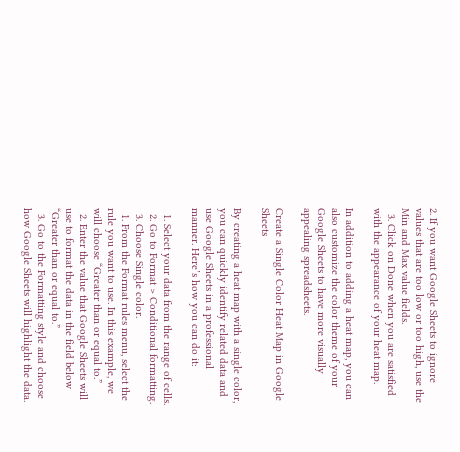2. If you want Google Sheets to ignore values that are too low or too high, use the Min and Max value fields.
  3. Click on Done when you are satisfied with the appearance of your heat map.

In addition to adding a heat map, you can also customize the color theme of your Google Sheets to have more visually appealing spreadsheets.

Create a Single Color Heat Map in Google Sheets

By creating a heat map with a single color, you can quickly identify related data and use Google Sheets in a professional manner. Here’s how you can do it:

  1. Select your data from the range of cells.
  2. Go to Format > Conditional formatting.
  3. Choose Single color.
  1. From the Format rules menu, select the rule you want to use. In this example, we will choose “Greater than or equal to.”
  2. Enter the value that Google Sheets will use to format the data in the field below “Greater than or equal to.”
  3. Go to the Formatting style and choose how Google Sheets will highlight the data.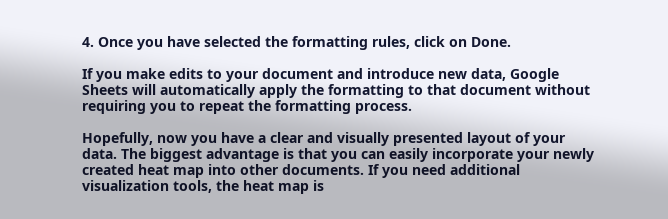4. Once you have selected the formatting rules, click on Done.

If you make edits to your document and introduce new data, Google Sheets will automatically apply the formatting to that document without requiring you to repeat the formatting process.

Hopefully, now you have a clear and visually presented layout of your data. The biggest advantage is that you can easily incorporate your newly created heat map into other documents. If you need additional visualization tools, the heat map is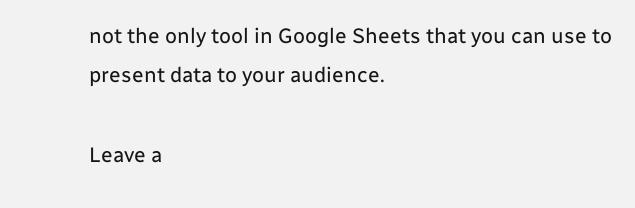not the only tool in Google Sheets that you can use to present data to your audience.

Leave a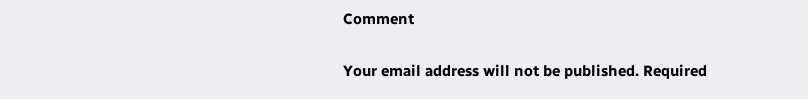Comment

Your email address will not be published. Required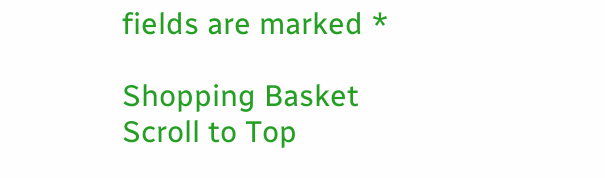fields are marked *

Shopping Basket
Scroll to Top